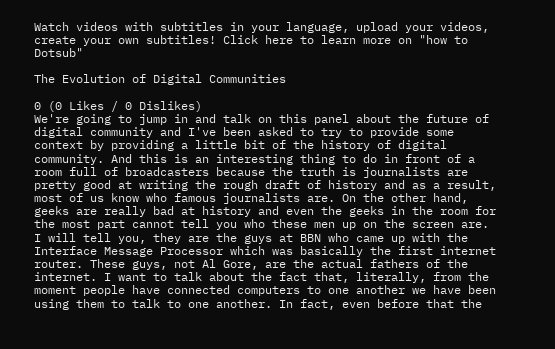Watch videos with subtitles in your language, upload your videos, create your own subtitles! Click here to learn more on "how to Dotsub"

The Evolution of Digital Communities

0 (0 Likes / 0 Dislikes)
We're going to jump in and talk on this panel about the future of digital community and I've been asked to try to provide some context by providing a little bit of the history of digital community. And this is an interesting thing to do in front of a room full of broadcasters because the truth is journalists are pretty good at writing the rough draft of history and as a result, most of us know who famous journalists are. On the other hand, geeks are really bad at history and even the geeks in the room for the most part cannot tell you who these men up on the screen are. I will tell you, they are the guys at BBN who came up with the Interface Message Processor which was basically the first internet router. These guys, not Al Gore, are the actual fathers of the internet. I want to talk about the fact that, literally, from the moment people have connected computers to one another we have been using them to talk to one another. In fact, even before that the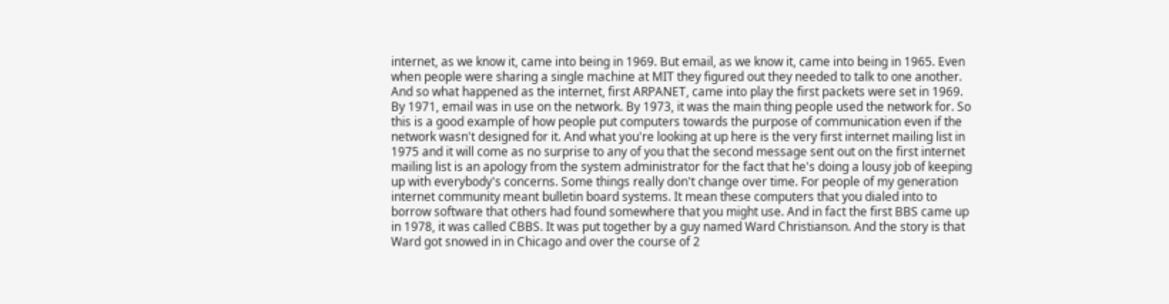internet, as we know it, came into being in 1969. But email, as we know it, came into being in 1965. Even when people were sharing a single machine at MIT they figured out they needed to talk to one another. And so what happened as the internet, first ARPANET, came into play the first packets were set in 1969. By 1971, email was in use on the network. By 1973, it was the main thing people used the network for. So this is a good example of how people put computers towards the purpose of communication even if the network wasn't designed for it. And what you're looking at up here is the very first internet mailing list in 1975 and it will come as no surprise to any of you that the second message sent out on the first internet mailing list is an apology from the system administrator for the fact that he's doing a lousy job of keeping up with everybody's concerns. Some things really don't change over time. For people of my generation internet community meant bulletin board systems. It mean these computers that you dialed into to borrow software that others had found somewhere that you might use. And in fact the first BBS came up in 1978, it was called CBBS. It was put together by a guy named Ward Christianson. And the story is that Ward got snowed in in Chicago and over the course of 2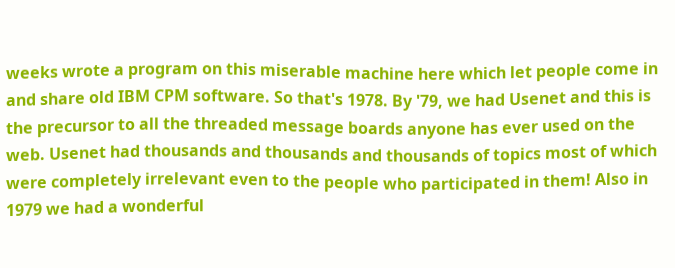weeks wrote a program on this miserable machine here which let people come in and share old IBM CPM software. So that's 1978. By '79, we had Usenet and this is the precursor to all the threaded message boards anyone has ever used on the web. Usenet had thousands and thousands and thousands of topics most of which were completely irrelevant even to the people who participated in them! Also in 1979 we had a wonderful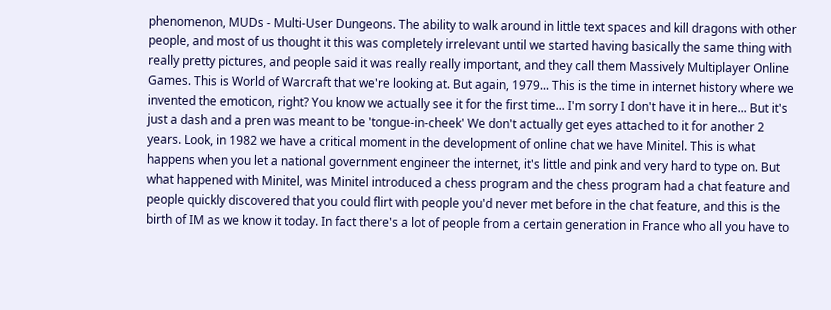phenomenon, MUDs - Multi-User Dungeons. The ability to walk around in little text spaces and kill dragons with other people, and most of us thought it this was completely irrelevant until we started having basically the same thing with really pretty pictures, and people said it was really really important, and they call them Massively Multiplayer Online Games. This is World of Warcraft that we're looking at. But again, 1979... This is the time in internet history where we invented the emoticon, right? You know we actually see it for the first time... I'm sorry I don't have it in here... But it's just a dash and a pren was meant to be 'tongue-in-cheek' We don't actually get eyes attached to it for another 2 years. Look, in 1982 we have a critical moment in the development of online chat we have Minitel. This is what happens when you let a national government engineer the internet, it's little and pink and very hard to type on. But what happened with Minitel, was Minitel introduced a chess program and the chess program had a chat feature and people quickly discovered that you could flirt with people you'd never met before in the chat feature, and this is the birth of IM as we know it today. In fact there's a lot of people from a certain generation in France who all you have to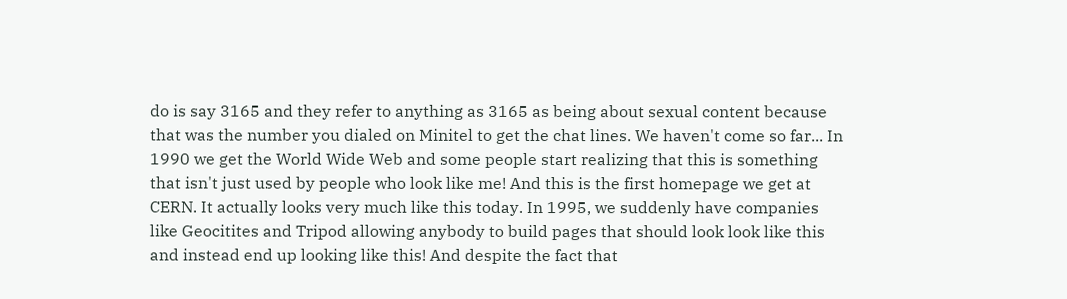do is say 3165 and they refer to anything as 3165 as being about sexual content because that was the number you dialed on Minitel to get the chat lines. We haven't come so far... In 1990 we get the World Wide Web and some people start realizing that this is something that isn't just used by people who look like me! And this is the first homepage we get at CERN. It actually looks very much like this today. In 1995, we suddenly have companies like Geocitites and Tripod allowing anybody to build pages that should look look like this and instead end up looking like this! And despite the fact that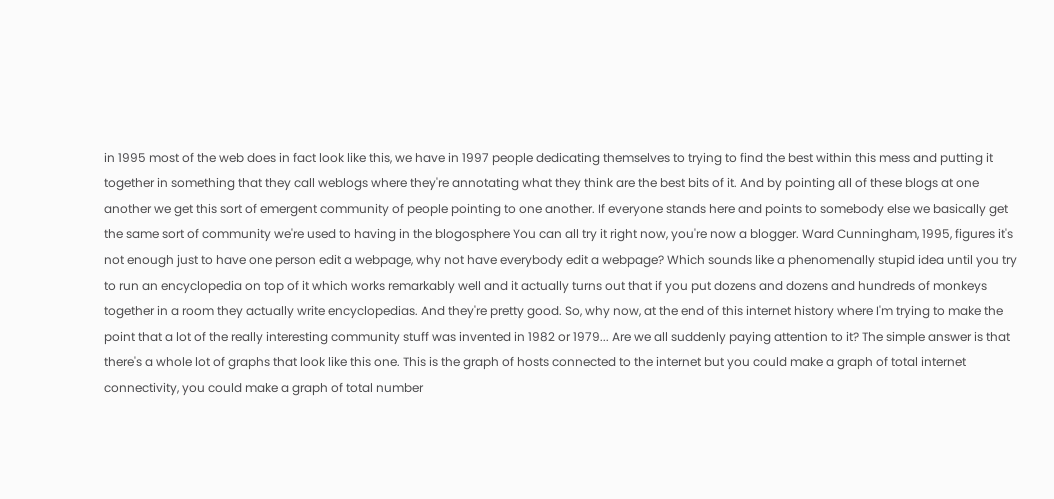in 1995 most of the web does in fact look like this, we have in 1997 people dedicating themselves to trying to find the best within this mess and putting it together in something that they call weblogs where they're annotating what they think are the best bits of it. And by pointing all of these blogs at one another we get this sort of emergent community of people pointing to one another. If everyone stands here and points to somebody else we basically get the same sort of community we're used to having in the blogosphere You can all try it right now, you're now a blogger. Ward Cunningham, 1995, figures it's not enough just to have one person edit a webpage, why not have everybody edit a webpage? Which sounds like a phenomenally stupid idea until you try to run an encyclopedia on top of it which works remarkably well and it actually turns out that if you put dozens and dozens and hundreds of monkeys together in a room they actually write encyclopedias. And they're pretty good. So, why now, at the end of this internet history where I'm trying to make the point that a lot of the really interesting community stuff was invented in 1982 or 1979... Are we all suddenly paying attention to it? The simple answer is that there's a whole lot of graphs that look like this one. This is the graph of hosts connected to the internet but you could make a graph of total internet connectivity, you could make a graph of total number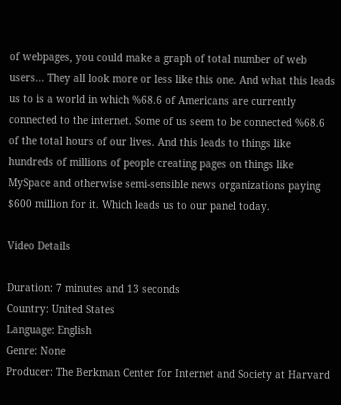of webpages, you could make a graph of total number of web users... They all look more or less like this one. And what this leads us to is a world in which %68.6 of Americans are currently connected to the internet. Some of us seem to be connected %68.6 of the total hours of our lives. And this leads to things like hundreds of millions of people creating pages on things like MySpace and otherwise semi-sensible news organizations paying $600 million for it. Which leads us to our panel today.

Video Details

Duration: 7 minutes and 13 seconds
Country: United States
Language: English
Genre: None
Producer: The Berkman Center for Internet and Society at Harvard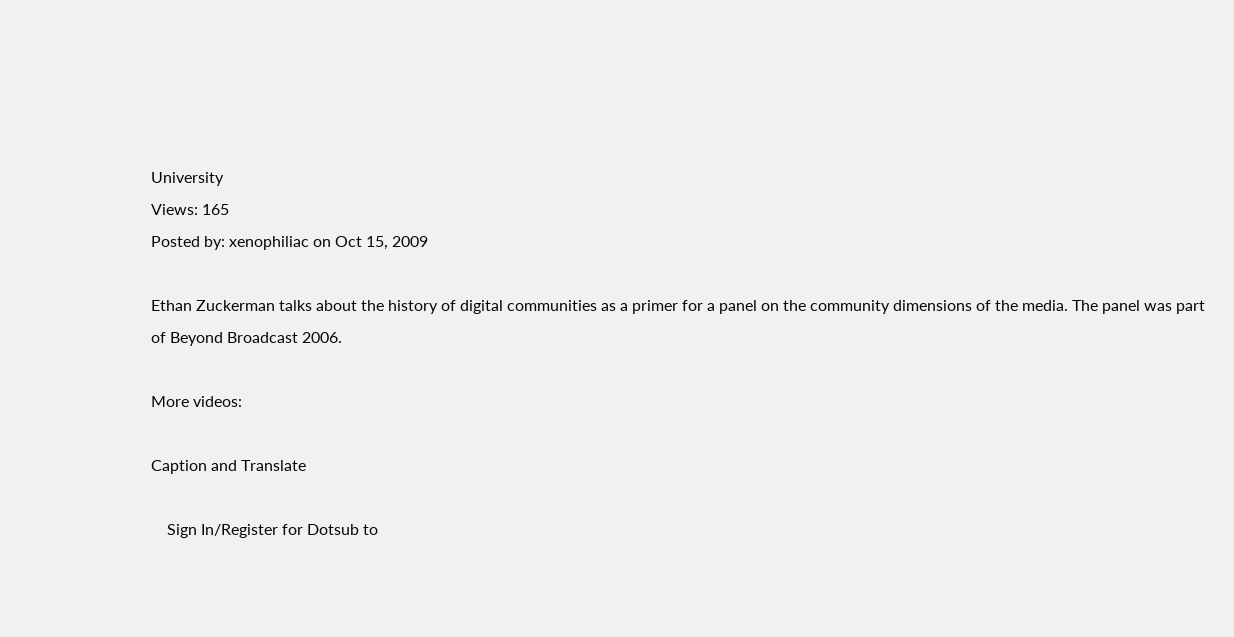University
Views: 165
Posted by: xenophiliac on Oct 15, 2009

Ethan Zuckerman talks about the history of digital communities as a primer for a panel on the community dimensions of the media. The panel was part of Beyond Broadcast 2006.

More videos:

Caption and Translate

    Sign In/Register for Dotsub to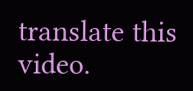translate this video.